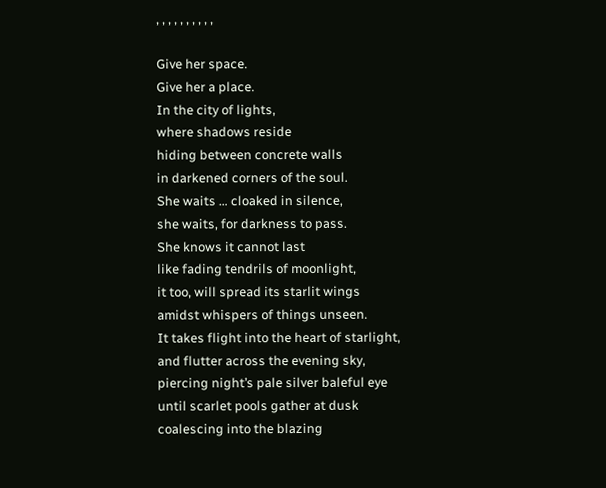, , , , , , , , , ,

Give her space.
Give her a place.
In the city of lights,
where shadows reside
hiding between concrete walls
in darkened corners of the soul.
She waits … cloaked in silence,
she waits, for darkness to pass.
She knows it cannot last
like fading tendrils of moonlight,
it too, will spread its starlit wings
amidst whispers of things unseen.
It takes flight into the heart of starlight,
and flutter across the evening sky,
piercing night’s pale silver baleful eye
until scarlet pools gather at dusk
coalescing into the blazing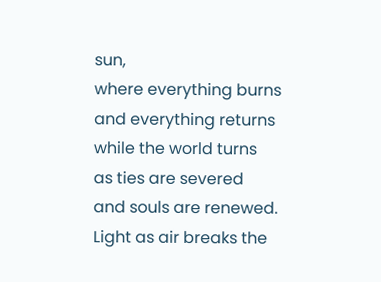sun,
where everything burns
and everything returns
while the world turns
as ties are severed
and souls are renewed.
Light as air breaks the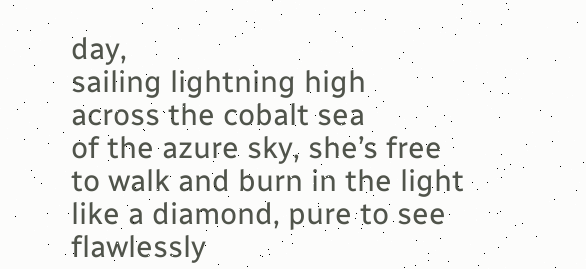day,
sailing lightning high
across the cobalt sea
of the azure sky, she’s free
to walk and burn in the light
like a diamond, pure to see
flawlessly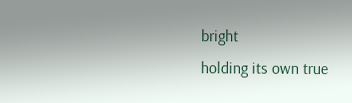bright
holding its own true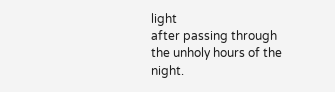light
after passing through
the unholy hours of the night.